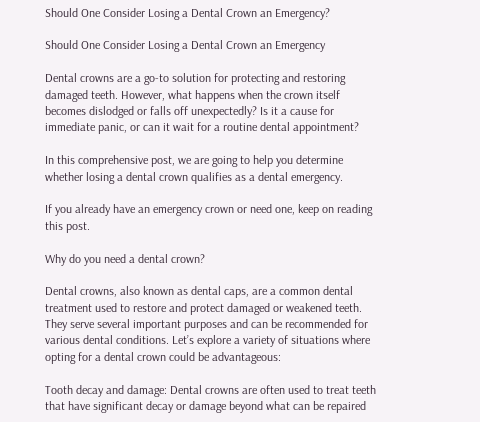Should One Consider Losing a Dental Crown an Emergency?

Should One Consider Losing a Dental Crown an Emergency

Dental crowns are a go-to solution for protecting and restoring damaged teeth. However, what happens when the crown itself becomes dislodged or falls off unexpectedly? Is it a cause for immediate panic, or can it wait for a routine dental appointment?

In this comprehensive post, we are going to help you determine whether losing a dental crown qualifies as a dental emergency.

If you already have an emergency crown or need one, keep on reading this post.

Why do you need a dental crown?

Dental crowns, also known as dental caps, are a common dental treatment used to restore and protect damaged or weakened teeth. They serve several important purposes and can be recommended for various dental conditions. Let’s explore a variety of situations where opting for a dental crown could be advantageous:

Tooth decay and damage: Dental crowns are often used to treat teeth that have significant decay or damage beyond what can be repaired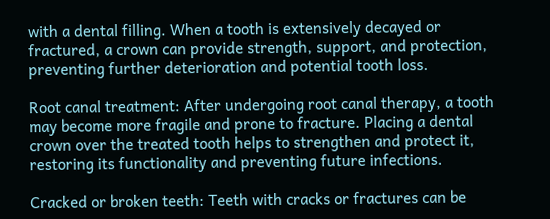with a dental filling. When a tooth is extensively decayed or fractured, a crown can provide strength, support, and protection, preventing further deterioration and potential tooth loss.

Root canal treatment: After undergoing root canal therapy, a tooth may become more fragile and prone to fracture. Placing a dental crown over the treated tooth helps to strengthen and protect it, restoring its functionality and preventing future infections.

Cracked or broken teeth: Teeth with cracks or fractures can be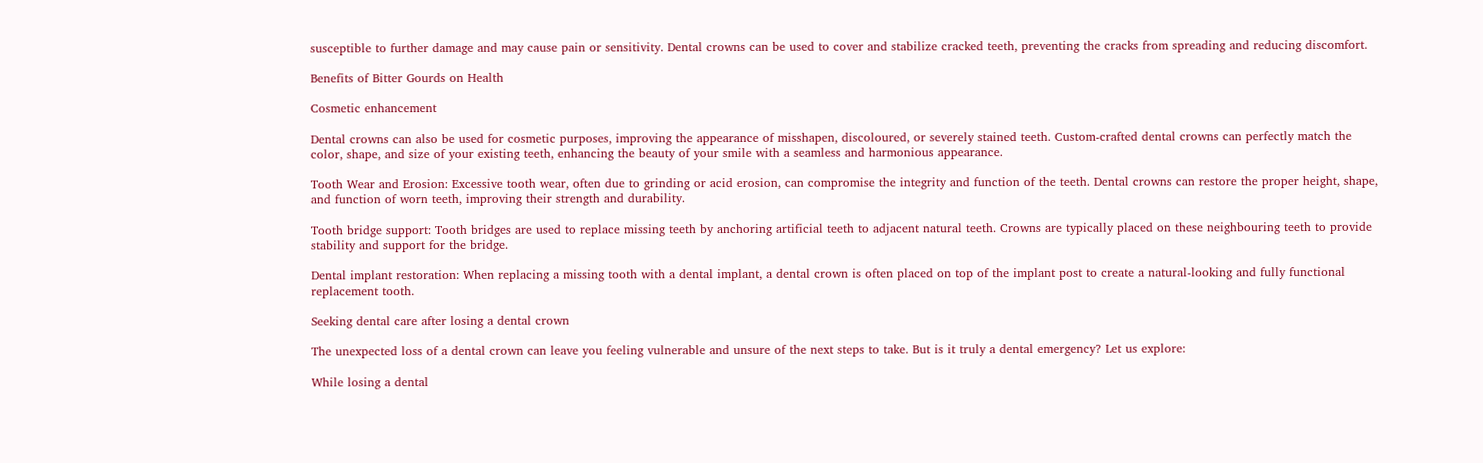susceptible to further damage and may cause pain or sensitivity. Dental crowns can be used to cover and stabilize cracked teeth, preventing the cracks from spreading and reducing discomfort.

Benefits of Bitter Gourds on Health

Cosmetic enhancement

Dental crowns can also be used for cosmetic purposes, improving the appearance of misshapen, discoloured, or severely stained teeth. Custom-crafted dental crowns can perfectly match the color, shape, and size of your existing teeth, enhancing the beauty of your smile with a seamless and harmonious appearance.

Tooth Wear and Erosion: Excessive tooth wear, often due to grinding or acid erosion, can compromise the integrity and function of the teeth. Dental crowns can restore the proper height, shape, and function of worn teeth, improving their strength and durability.

Tooth bridge support: Tooth bridges are used to replace missing teeth by anchoring artificial teeth to adjacent natural teeth. Crowns are typically placed on these neighbouring teeth to provide stability and support for the bridge.

Dental implant restoration: When replacing a missing tooth with a dental implant, a dental crown is often placed on top of the implant post to create a natural-looking and fully functional replacement tooth.

Seeking dental care after losing a dental crown

The unexpected loss of a dental crown can leave you feeling vulnerable and unsure of the next steps to take. But is it truly a dental emergency? Let us explore:

While losing a dental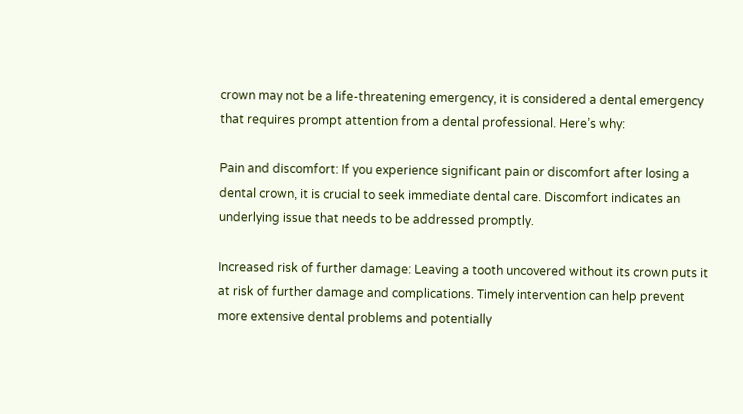crown may not be a life-threatening emergency, it is considered a dental emergency that requires prompt attention from a dental professional. Here’s why:

Pain and discomfort: If you experience significant pain or discomfort after losing a dental crown, it is crucial to seek immediate dental care. Discomfort indicates an underlying issue that needs to be addressed promptly.

Increased risk of further damage: Leaving a tooth uncovered without its crown puts it at risk of further damage and complications. Timely intervention can help prevent more extensive dental problems and potentially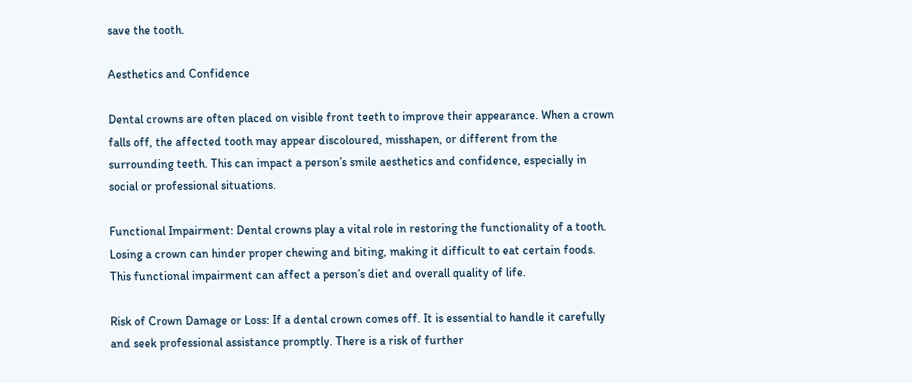save the tooth.

Aesthetics and Confidence

Dental crowns are often placed on visible front teeth to improve their appearance. When a crown falls off, the affected tooth may appear discoloured, misshapen, or different from the surrounding teeth. This can impact a person’s smile aesthetics and confidence, especially in social or professional situations.

Functional Impairment: Dental crowns play a vital role in restoring the functionality of a tooth. Losing a crown can hinder proper chewing and biting, making it difficult to eat certain foods. This functional impairment can affect a person’s diet and overall quality of life.

Risk of Crown Damage or Loss: If a dental crown comes off. It is essential to handle it carefully and seek professional assistance promptly. There is a risk of further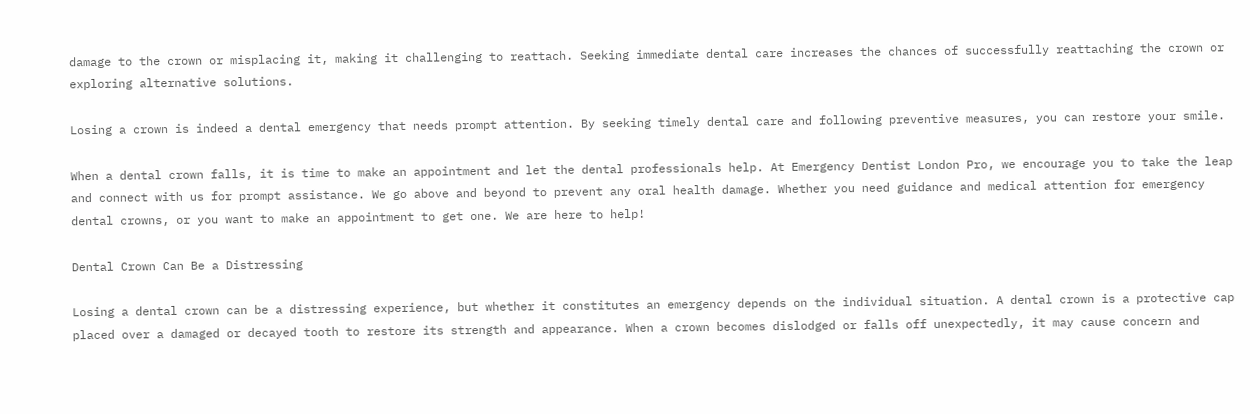damage to the crown or misplacing it, making it challenging to reattach. Seeking immediate dental care increases the chances of successfully reattaching the crown or exploring alternative solutions.

Losing a crown is indeed a dental emergency that needs prompt attention. By seeking timely dental care and following preventive measures, you can restore your smile.

When a dental crown falls, it is time to make an appointment and let the dental professionals help. At Emergency Dentist London Pro, we encourage you to take the leap and connect with us for prompt assistance. We go above and beyond to prevent any oral health damage. Whether you need guidance and medical attention for emergency dental crowns, or you want to make an appointment to get one. We are here to help!

Dental Crown Can Be a Distressing

Losing a dental crown can be a distressing experience, but whether it constitutes an emergency depends on the individual situation. A dental crown is a protective cap placed over a damaged or decayed tooth to restore its strength and appearance. When a crown becomes dislodged or falls off unexpectedly, it may cause concern and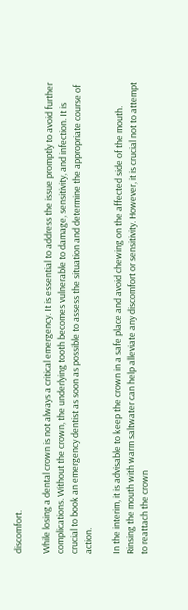discomfort.

While losing a dental crown is not always a critical emergency. It is essential to address the issue promptly to avoid further complications. Without the crown, the underlying tooth becomes vulnerable to damage, sensitivity, and infection. It is crucial to book an emergency dentist as soon as possible to assess the situation and determine the appropriate course of action.

In the interim, it is advisable to keep the crown in a safe place and avoid chewing on the affected side of the mouth. Rinsing the mouth with warm saltwater can help alleviate any discomfort or sensitivity. However, it is crucial not to attempt to reattach the crown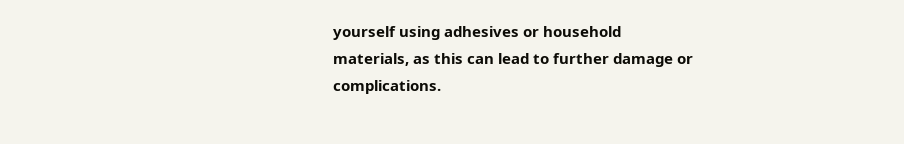yourself using adhesives or household materials, as this can lead to further damage or complications.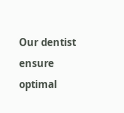Our dentist ensure optimal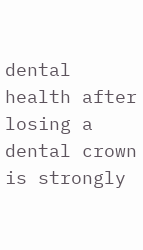dental health after losing a dental crown is strongly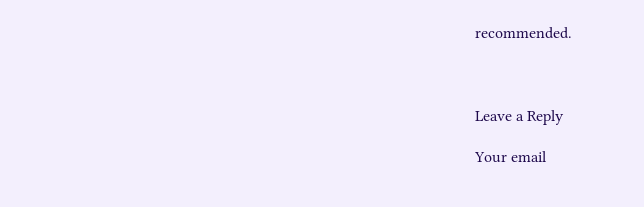recommended.



Leave a Reply

Your email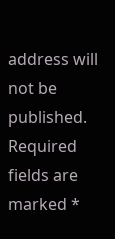address will not be published. Required fields are marked *